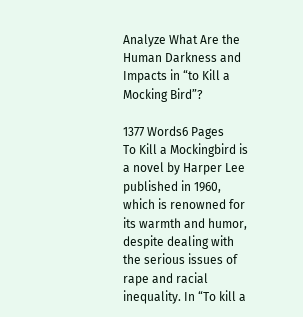Analyze What Are the Human Darkness and Impacts in “to Kill a Mocking Bird”?

1377 Words6 Pages
To Kill a Mockingbird is a novel by Harper Lee published in 1960, which is renowned for its warmth and humor, despite dealing with the serious issues of rape and racial inequality. In “To kill a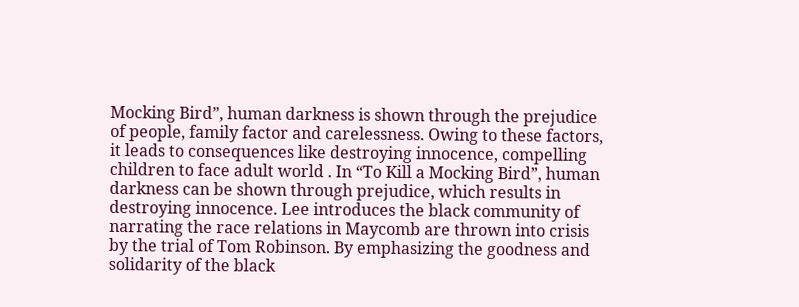Mocking Bird”, human darkness is shown through the prejudice of people, family factor and carelessness. Owing to these factors, it leads to consequences like destroying innocence, compelling children to face adult world . In “To Kill a Mocking Bird”, human darkness can be shown through prejudice, which results in destroying innocence. Lee introduces the black community of narrating the race relations in Maycomb are thrown into crisis by the trial of Tom Robinson. By emphasizing the goodness and solidarity of the black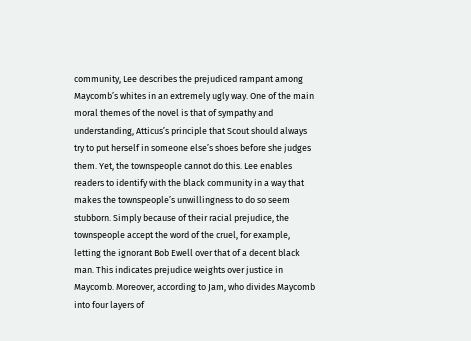community, Lee describes the prejudiced rampant among Maycomb’s whites in an extremely ugly way. One of the main moral themes of the novel is that of sympathy and understanding, Atticus’s principle that Scout should always try to put herself in someone else’s shoes before she judges them. Yet, the townspeople cannot do this. Lee enables readers to identify with the black community in a way that makes the townspeople’s unwillingness to do so seem stubborn. Simply because of their racial prejudice, the townspeople accept the word of the cruel, for example, letting the ignorant Bob Ewell over that of a decent black man. This indicates prejudice weights over justice in Maycomb. Moreover, according to Jam, who divides Maycomb into four layers of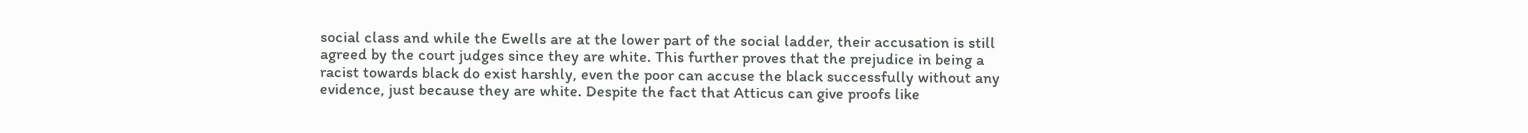social class and while the Ewells are at the lower part of the social ladder, their accusation is still agreed by the court judges since they are white. This further proves that the prejudice in being a racist towards black do exist harshly, even the poor can accuse the black successfully without any evidence, just because they are white. Despite the fact that Atticus can give proofs like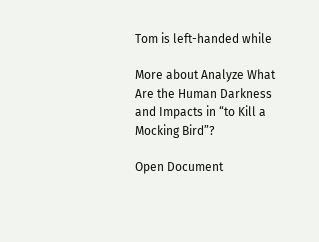Tom is left-handed while

More about Analyze What Are the Human Darkness and Impacts in “to Kill a Mocking Bird”?

Open Document